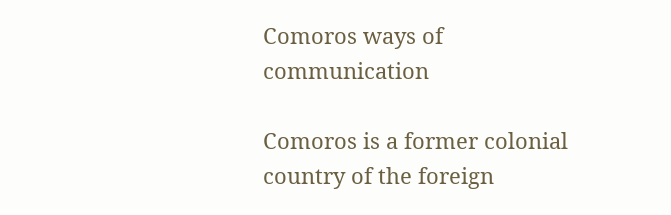Comoros ways of communication

Comoros is a former colonial country of the foreign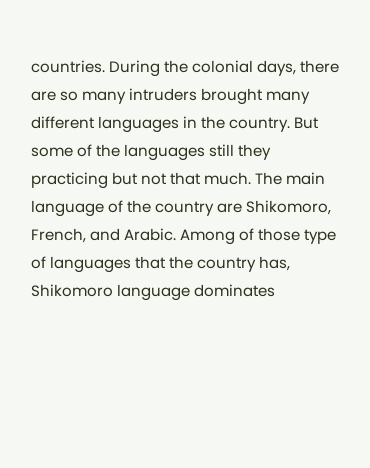countries. During the colonial days, there are so many intruders brought many different languages in the country. But some of the languages still they practicing but not that much. The main language of the country are Shikomoro, French, and Arabic. Among of those type of languages that the country has, Shikomoro language dominates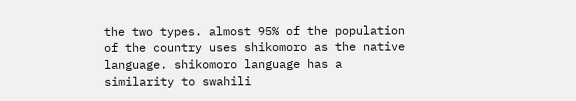the two types. almost 95% of the population of the country uses shikomoro as the native language. shikomoro language has a similarity to swahili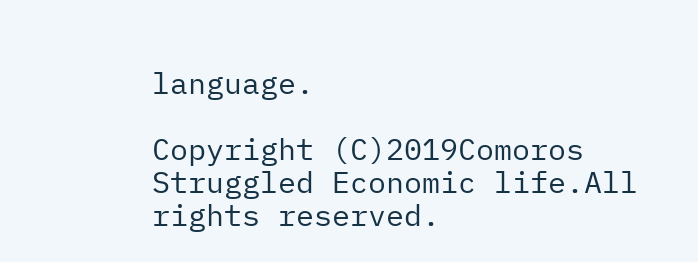language.

Copyright (C)2019Comoros Struggled Economic life.All rights reserved.